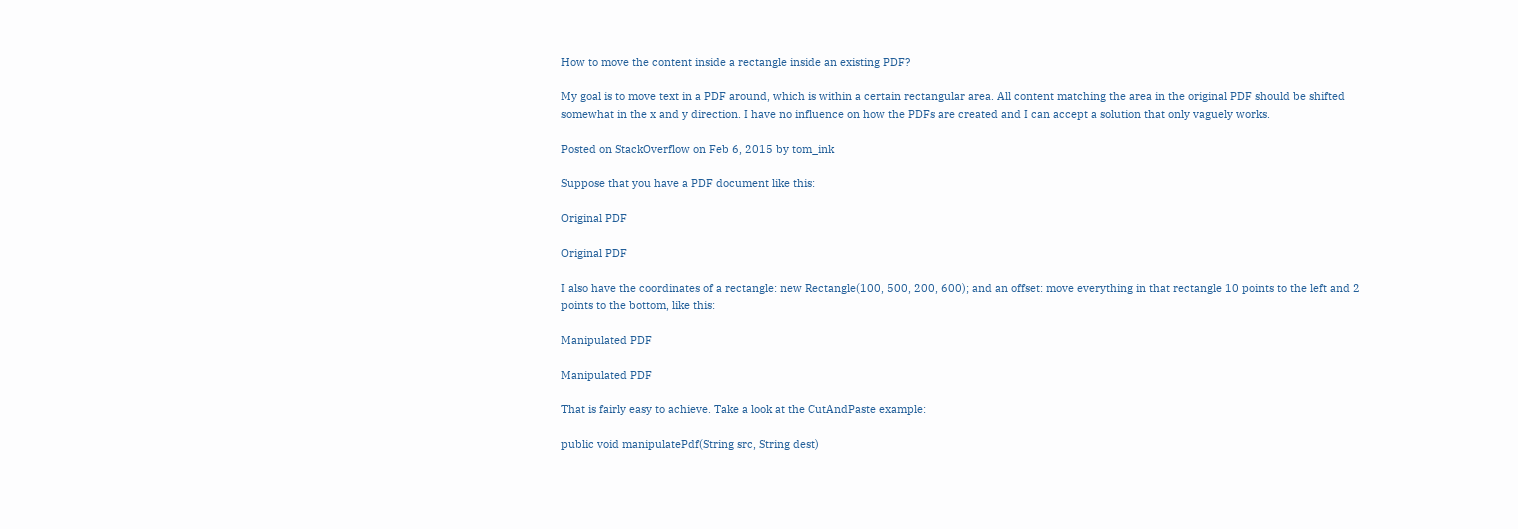How to move the content inside a rectangle inside an existing PDF?

My goal is to move text in a PDF around, which is within a certain rectangular area. All content matching the area in the original PDF should be shifted somewhat in the x and y direction. I have no influence on how the PDFs are created and I can accept a solution that only vaguely works.

Posted on StackOverflow on Feb 6, 2015 by tom_ink

Suppose that you have a PDF document like this:

Original PDF

Original PDF

I also have the coordinates of a rectangle: new Rectangle(100, 500, 200, 600); and an offset: move everything in that rectangle 10 points to the left and 2 points to the bottom, like this:

Manipulated PDF

Manipulated PDF

That is fairly easy to achieve. Take a look at the CutAndPaste example:

public void manipulatePdf(String src, String dest)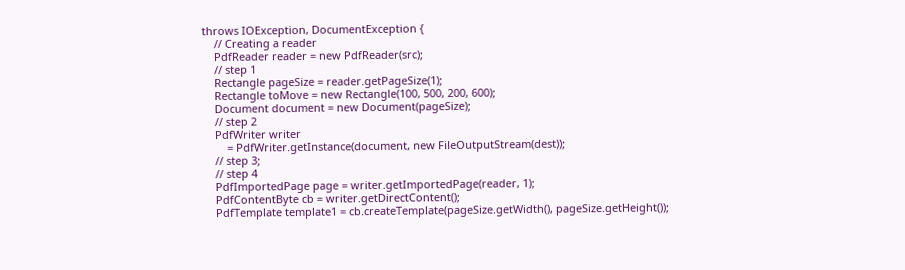throws IOException, DocumentException {
    // Creating a reader
    PdfReader reader = new PdfReader(src);
    // step 1
    Rectangle pageSize = reader.getPageSize(1);
    Rectangle toMove = new Rectangle(100, 500, 200, 600);
    Document document = new Document(pageSize);
    // step 2
    PdfWriter writer
        = PdfWriter.getInstance(document, new FileOutputStream(dest));
    // step 3;
    // step 4
    PdfImportedPage page = writer.getImportedPage(reader, 1);
    PdfContentByte cb = writer.getDirectContent();
    PdfTemplate template1 = cb.createTemplate(pageSize.getWidth(), pageSize.getHeight());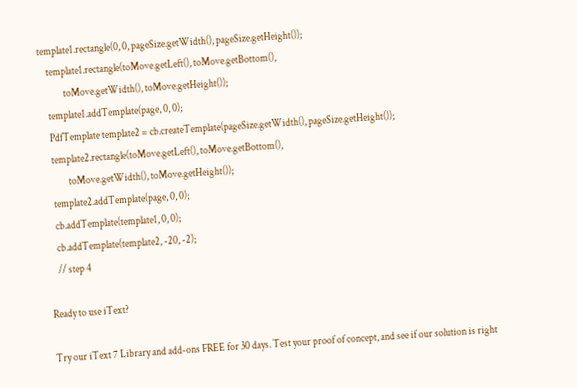template1.rectangle(0, 0, pageSize.getWidth(), pageSize.getHeight());
    template1.rectangle(toMove.getLeft(), toMove.getBottom(),
            toMove.getWidth(), toMove.getHeight());
    template1.addTemplate(page, 0, 0);
    PdfTemplate template2 = cb.createTemplate(pageSize.getWidth(), pageSize.getHeight());
    template2.rectangle(toMove.getLeft(), toMove.getBottom(),
            toMove.getWidth(), toMove.getHeight());
    template2.addTemplate(page, 0, 0);
    cb.addTemplate(template1, 0, 0);
    cb.addTemplate(template2, -20, -2);
    // step 4

Ready to use iText?

Try our iText 7 Library and add-ons FREE for 30 days. Test your proof of concept, and see if our solution is right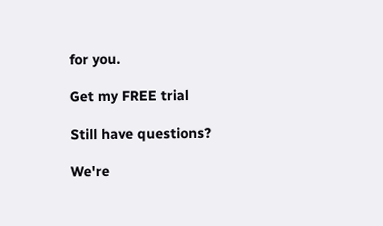for you.

Get my FREE trial

Still have questions?

We're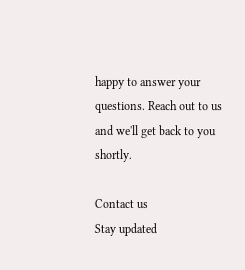happy to answer your questions. Reach out to us and we'll get back to you shortly.

Contact us
Stay updated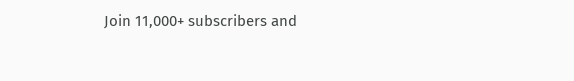Join 11,000+ subscribers and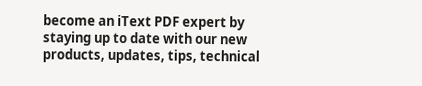become an iText PDF expert by staying up to date with our new products, updates, tips, technical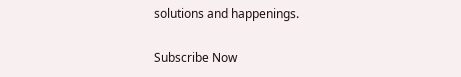solutions and happenings.

Subscribe Now